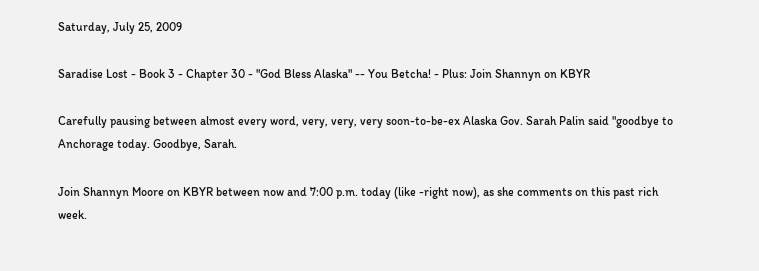Saturday, July 25, 2009

Saradise Lost - Book 3 - Chapter 30 - "God Bless Alaska" -- You Betcha! - Plus: Join Shannyn on KBYR

Carefully pausing between almost every word, very, very, very soon-to-be-ex Alaska Gov. Sarah Palin said "goodbye to Anchorage today. Goodbye, Sarah.

Join Shannyn Moore on KBYR between now and 7:00 p.m. today (like -right now), as she comments on this past rich week.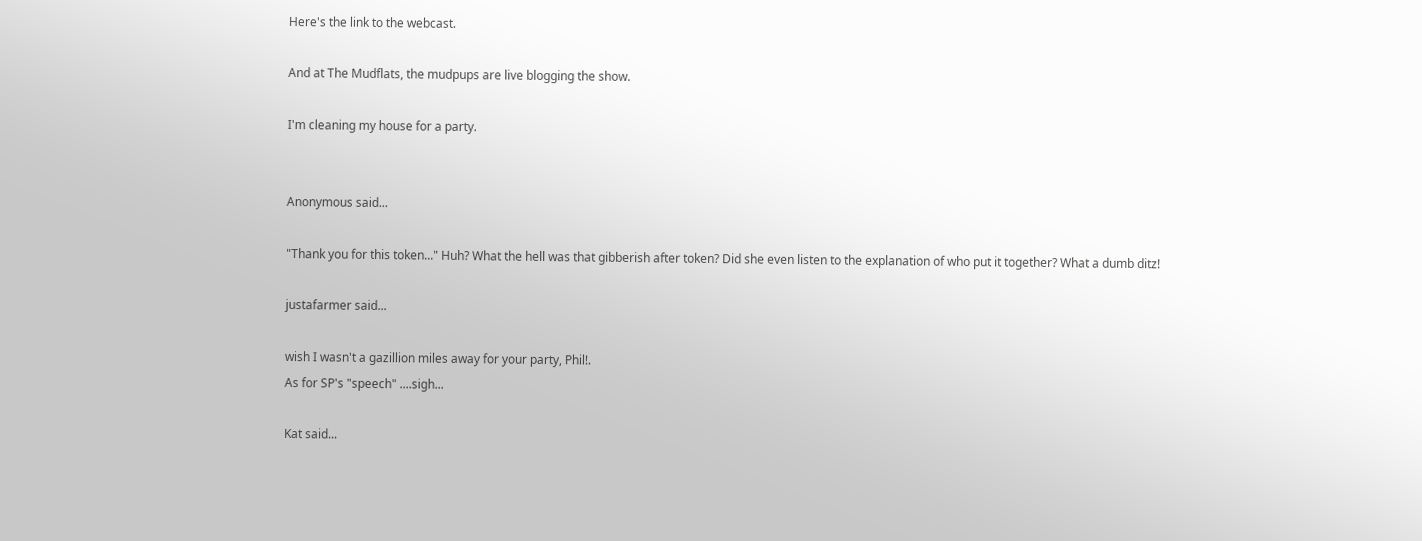Here's the link to the webcast.

And at The Mudflats, the mudpups are live blogging the show.

I'm cleaning my house for a party.


Anonymous said...

"Thank you for this token..." Huh? What the hell was that gibberish after token? Did she even listen to the explanation of who put it together? What a dumb ditz!

justafarmer said...

wish I wasn't a gazillion miles away for your party, Phil!.
As for SP's "speech" ....sigh...

Kat said...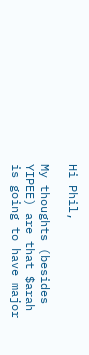Hi Phil,

My thoughts (besides YIPEE) are that $arah is going to have major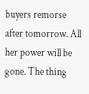buyers remorse after tomorrow. All her power will be gone. The thing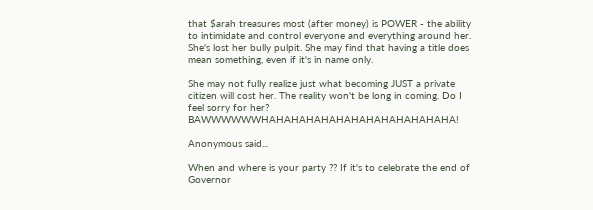that $arah treasures most (after money) is POWER - the ability to intimidate and control everyone and everything around her. She's lost her bully pulpit. She may find that having a title does mean something, even if it's in name only.

She may not fully realize just what becoming JUST a private citizen will cost her. The reality won't be long in coming. Do I feel sorry for her? BAWWWWWWHAHAHAHAHAHAHAHAHAHAHAHAHA!

Anonymous said...

When and where is your party ?? If it's to celebrate the end of Governor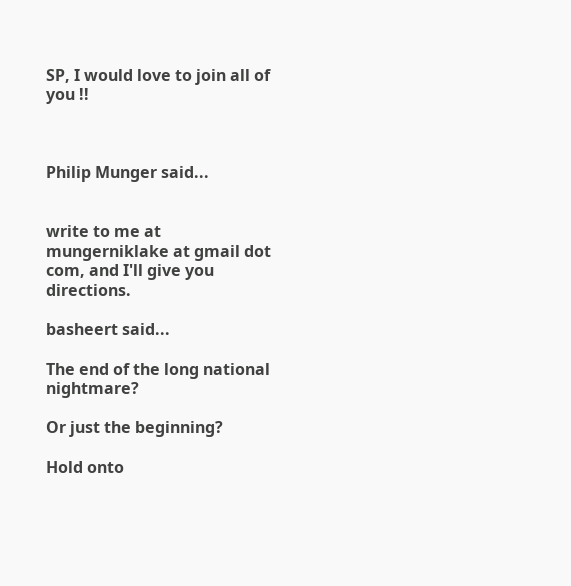SP, I would love to join all of you !!



Philip Munger said...


write to me at mungerniklake at gmail dot com, and I'll give you directions.

basheert said...

The end of the long national nightmare?

Or just the beginning?

Hold onto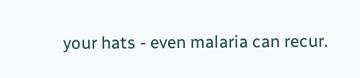your hats - even malaria can recur.